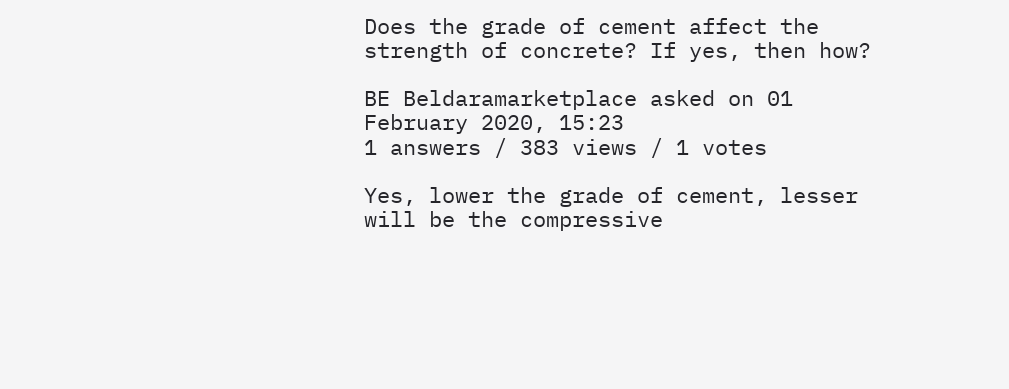Does the grade of cement affect the strength of concrete? If yes, then how?

BE Beldaramarketplace asked on 01 February 2020, 15:23
1 answers / 383 views / 1 votes

Yes, lower the grade of cement, lesser will be the compressive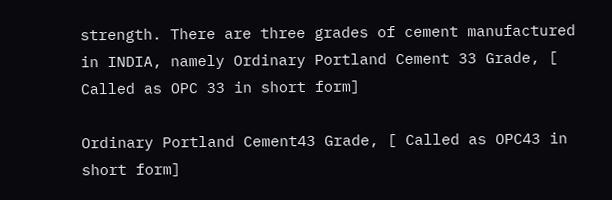strength. There are three grades of cement manufactured in INDIA, namely Ordinary Portland Cement 33 Grade, [ Called as OPC 33 in short form]

Ordinary Portland Cement43 Grade, [ Called as OPC43 in short form]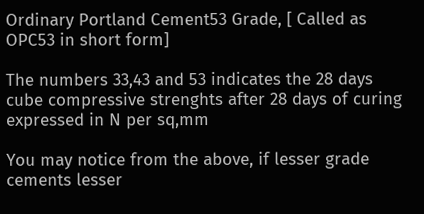Ordinary Portland Cement53 Grade, [ Called as OPC53 in short form]

The numbers 33,43 and 53 indicates the 28 days cube compressive strenghts after 28 days of curing expressed in N per sq,mm

You may notice from the above, if lesser grade cements lesser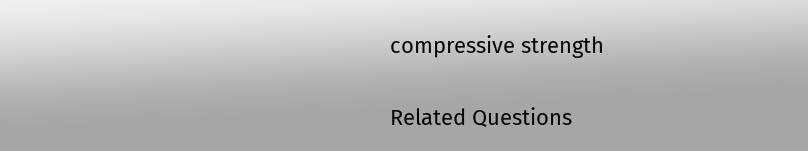compressive strength

Related Questions